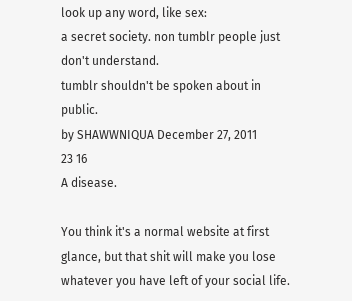look up any word, like sex:
a secret society. non tumblr people just don't understand.
tumblr shouldn't be spoken about in public.
by SHAWWNIQUA December 27, 2011
23 16
A disease.

You think it's a normal website at first glance, but that shit will make you lose whatever you have left of your social life.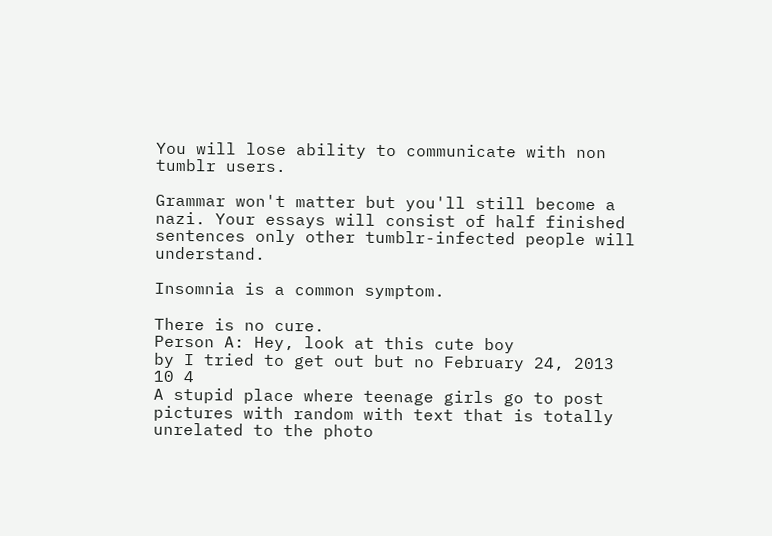You will lose ability to communicate with non tumblr users.

Grammar won't matter but you'll still become a nazi. Your essays will consist of half finished sentences only other tumblr-infected people will understand.

Insomnia is a common symptom.

There is no cure.
Person A: Hey, look at this cute boy
by I tried to get out but no February 24, 2013
10 4
A stupid place where teenage girls go to post pictures with random with text that is totally unrelated to the photo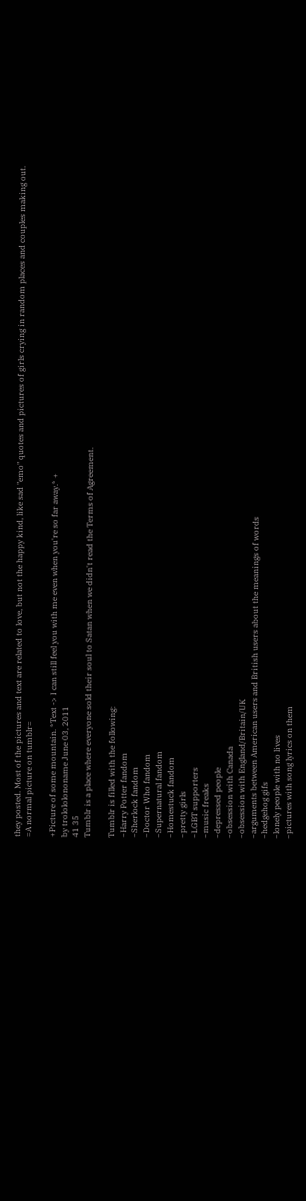they posted. Most of the pictures and text are related to love, but not the happy kind, like sad "emo" quotes and pictures of girls crying in random places and couples making out.
=A normal picture on tumblr=

+Picture of some mountain. *Text -> I can still feel you with me even when you're so far away.* +
by trolololononame June 03, 2011
41 35
Tumblr is a place where everyone sold their soul to Satan when we didn't read the Terms of Agreement.

Tumblr is filled with the following:
~Harry Potter fandom
~Sherlock fandom
~Doctor Who fandom
~Supernatural fandom
~Homestuck fandom
~pretty girls
~LGBT supporters
~music freaks
~depressed people
~obsession with Canada
~obsession with England/Britain/UK
~arguments between American users and British users about the meanings of words
~hedgehog gifs
~lonely people with no lives
~pictures with song lyrics on them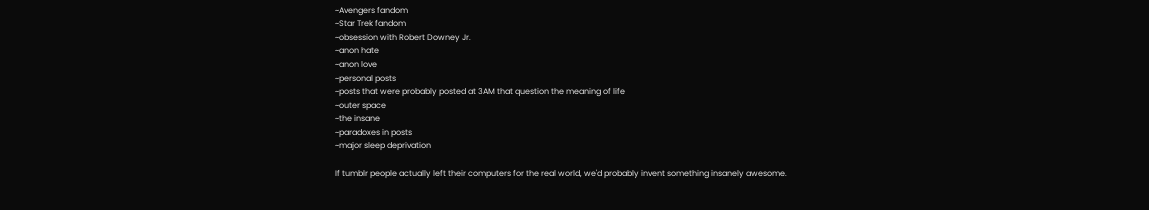~Avengers fandom
~Star Trek fandom
~obsession with Robert Downey Jr.
~anon hate
~anon love
~personal posts
~posts that were probably posted at 3AM that question the meaning of life
~outer space
~the insane
~paradoxes in posts
~major sleep deprivation

If tumblr people actually left their computers for the real world, we'd probably invent something insanely awesome.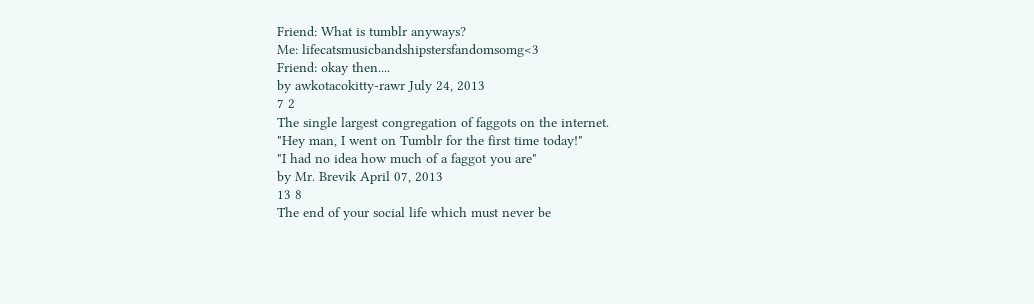Friend: What is tumblr anyways?
Me: lifecatsmusicbandshipstersfandomsomg<3
Friend: okay then....
by awkotacokitty-rawr July 24, 2013
7 2
The single largest congregation of faggots on the internet.
"Hey man, I went on Tumblr for the first time today!"
"I had no idea how much of a faggot you are"
by Mr. Brevik April 07, 2013
13 8
The end of your social life which must never be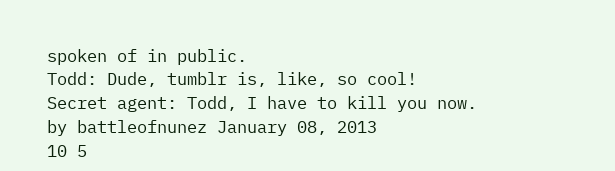spoken of in public.
Todd: Dude, tumblr is, like, so cool!
Secret agent: Todd, I have to kill you now.
by battleofnunez January 08, 2013
10 5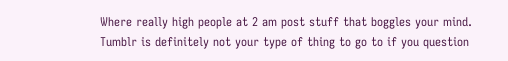Where really high people at 2 am post stuff that boggles your mind. Tumblr is definitely not your type of thing to go to if you question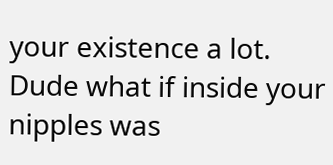your existence a lot.
Dude what if inside your nipples was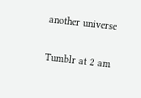another universe

Tumblr at 2 am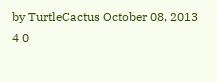by TurtleCactus October 08, 2013
4 0